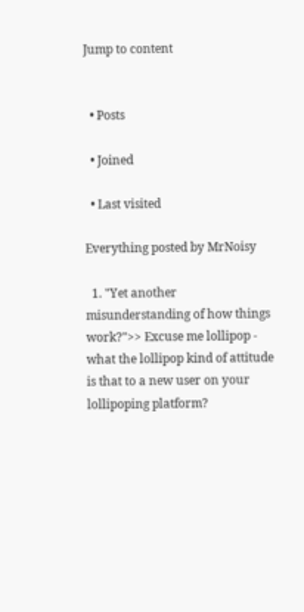Jump to content


  • Posts

  • Joined

  • Last visited

Everything posted by MrNoisy

  1. "Yet another misunderstanding of how things work?">> Excuse me lollipop - what the lollipop kind of attitude is that to a new user on your lollipoping platform?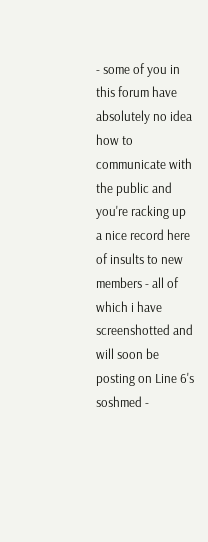- some of you in this forum have absolutely no idea how to communicate with the public and you're racking up a nice record here of insults to new members - all of which i have screenshotted and will soon be posting on Line 6's soshmed -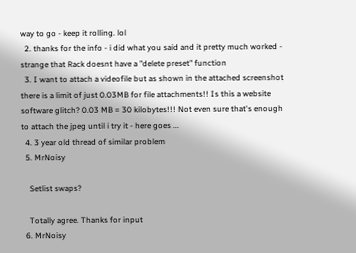way to go - keep it rolling. lol
  2. thanks for the info - i did what you said and it pretty much worked - strange that Rack doesnt have a "delete preset" function
  3. I want to attach a videofile but as shown in the attached screenshot there is a limit of just 0.03MB for file attachments!! Is this a website software glitch? 0.03 MB = 30 kilobytes!!! Not even sure that's enough to attach the jpeg until i try it - here goes ...
  4. 3 year old thread of similar problem
  5. MrNoisy

    Setlist swaps?

    Totally agree. Thanks for input
  6. MrNoisy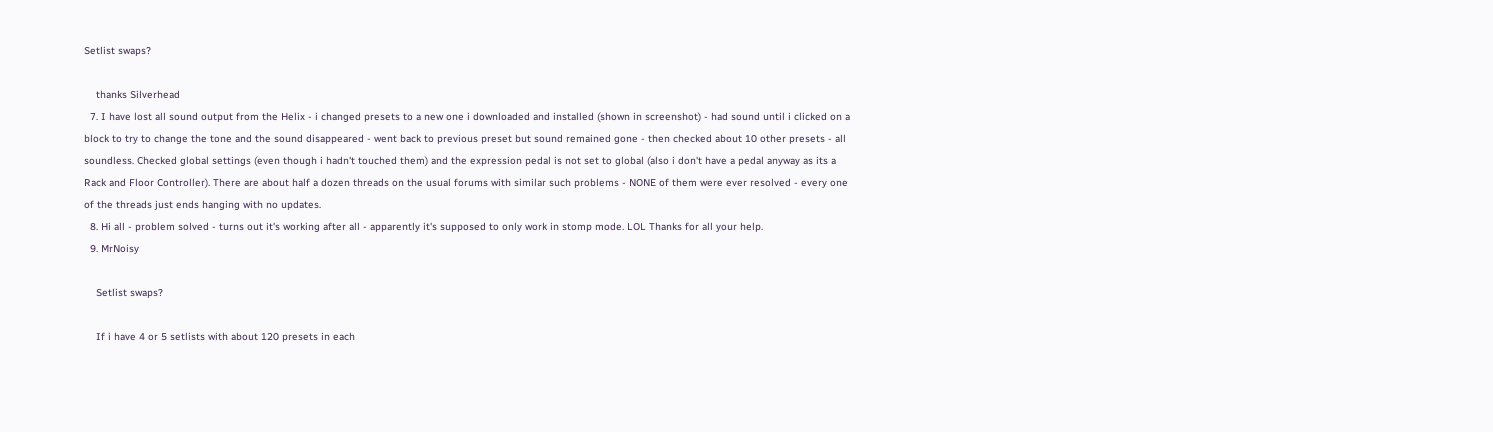Setlist swaps?

    thanks Silverhead
  7. I have lost all sound output from the Helix - i changed presets to a new one i downloaded and installed (shown in screenshot) - had sound until i clicked on a block to try to change the tone and the sound disappeared - went back to previous preset but sound remained gone - then checked about 10 other presets - all soundless. Checked global settings (even though i hadn't touched them) and the expression pedal is not set to global (also i don't have a pedal anyway as its a Rack and Floor Controller). There are about half a dozen threads on the usual forums with similar such problems - NONE of them were ever resolved - every one of the threads just ends hanging with no updates.
  8. Hi all - problem solved - turns out it's working after all - apparently it's supposed to only work in stomp mode. LOL Thanks for all your help.
  9. MrNoisy

    Setlist swaps?

    If i have 4 or 5 setlists with about 120 presets in each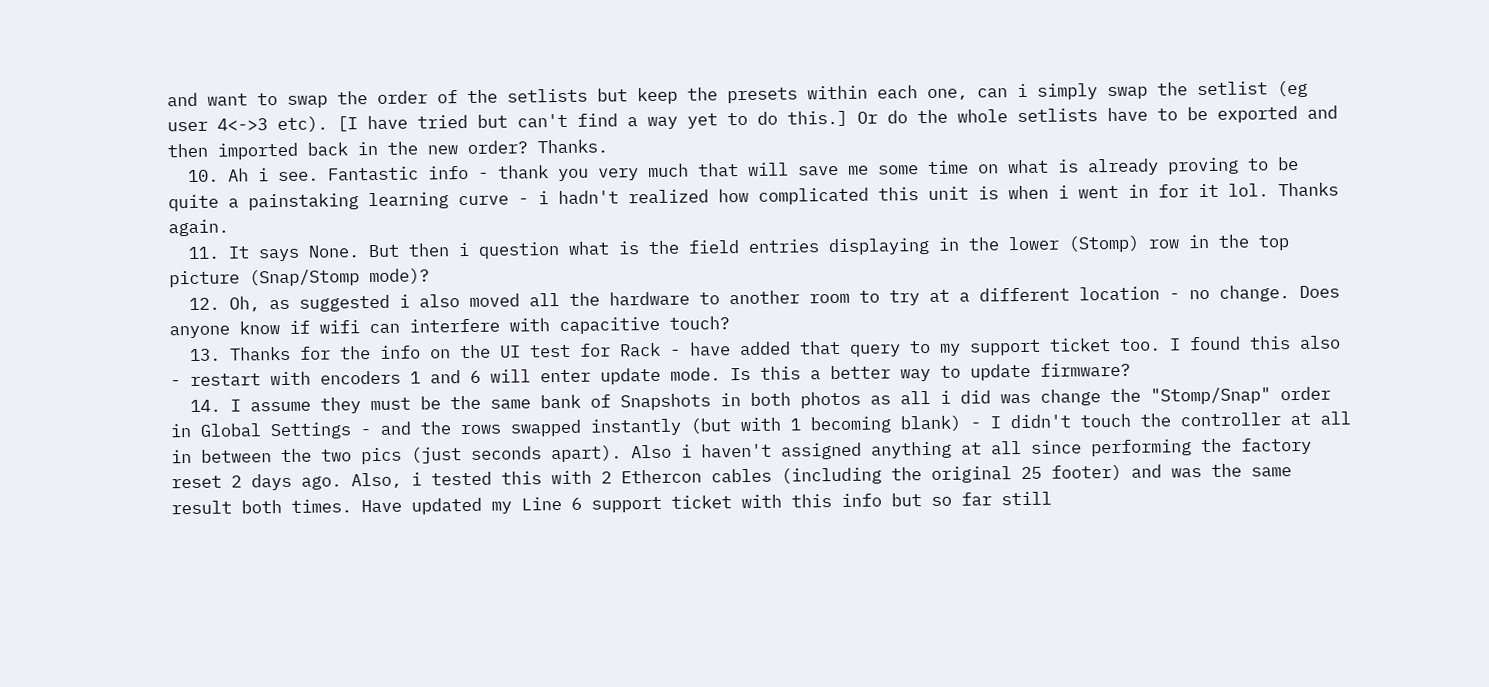and want to swap the order of the setlists but keep the presets within each one, can i simply swap the setlist (eg user 4<->3 etc). [I have tried but can't find a way yet to do this.] Or do the whole setlists have to be exported and then imported back in the new order? Thanks.
  10. Ah i see. Fantastic info - thank you very much that will save me some time on what is already proving to be quite a painstaking learning curve - i hadn't realized how complicated this unit is when i went in for it lol. Thanks again.
  11. It says None. But then i question what is the field entries displaying in the lower (Stomp) row in the top picture (Snap/Stomp mode)?
  12. Oh, as suggested i also moved all the hardware to another room to try at a different location - no change. Does anyone know if wifi can interfere with capacitive touch?
  13. Thanks for the info on the UI test for Rack - have added that query to my support ticket too. I found this also - restart with encoders 1 and 6 will enter update mode. Is this a better way to update firmware?
  14. I assume they must be the same bank of Snapshots in both photos as all i did was change the "Stomp/Snap" order in Global Settings - and the rows swapped instantly (but with 1 becoming blank) - I didn't touch the controller at all in between the two pics (just seconds apart). Also i haven't assigned anything at all since performing the factory reset 2 days ago. Also, i tested this with 2 Ethercon cables (including the original 25 footer) and was the same result both times. Have updated my Line 6 support ticket with this info but so far still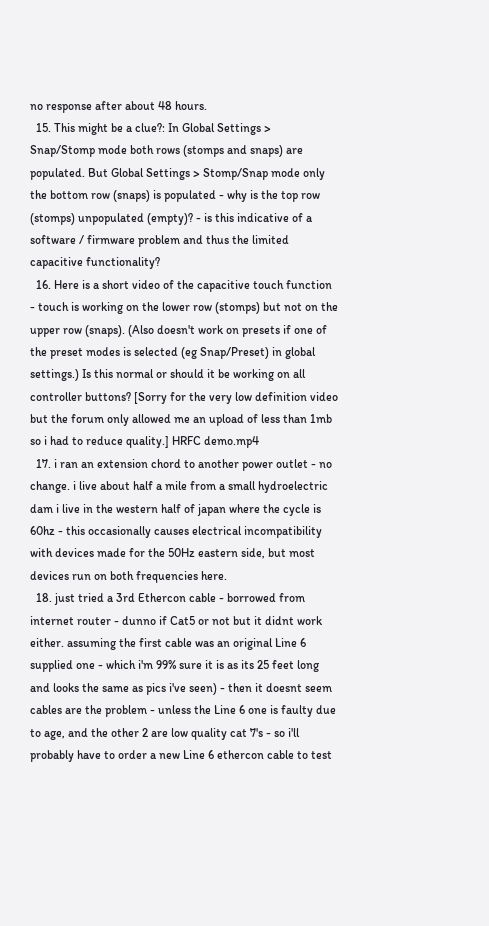no response after about 48 hours.
  15. This might be a clue?: In Global Settings > Snap/Stomp mode both rows (stomps and snaps) are populated. But Global Settings > Stomp/Snap mode only the bottom row (snaps) is populated - why is the top row (stomps) unpopulated (empty)? - is this indicative of a software / firmware problem and thus the limited capacitive functionality?
  16. Here is a short video of the capacitive touch function - touch is working on the lower row (stomps) but not on the upper row (snaps). (Also doesn't work on presets if one of the preset modes is selected (eg Snap/Preset) in global settings.) Is this normal or should it be working on all controller buttons? [Sorry for the very low definition video but the forum only allowed me an upload of less than 1mb so i had to reduce quality.] HRFC demo.mp4
  17. i ran an extension chord to another power outlet - no change. i live about half a mile from a small hydroelectric dam i live in the western half of japan where the cycle is 60hz - this occasionally causes electrical incompatibility with devices made for the 50Hz eastern side, but most devices run on both frequencies here.
  18. just tried a 3rd Ethercon cable - borrowed from internet router - dunno if Cat5 or not but it didnt work either. assuming the first cable was an original Line 6 supplied one - which i'm 99% sure it is as its 25 feet long and looks the same as pics i've seen) - then it doesnt seem cables are the problem - unless the Line 6 one is faulty due to age, and the other 2 are low quality cat 7's - so i'll probably have to order a new Line 6 ethercon cable to test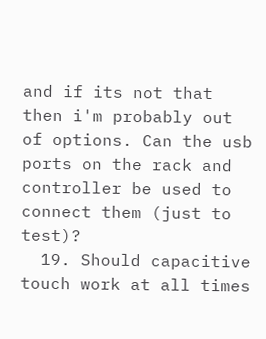and if its not that then i'm probably out of options. Can the usb ports on the rack and controller be used to connect them (just to test)?
  19. Should capacitive touch work at all times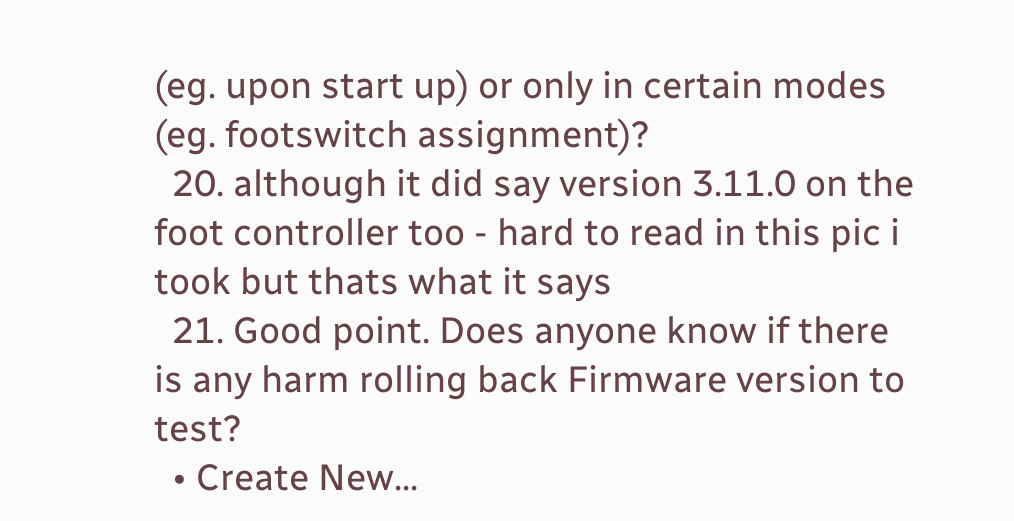(eg. upon start up) or only in certain modes (eg. footswitch assignment)?
  20. although it did say version 3.11.0 on the foot controller too - hard to read in this pic i took but thats what it says
  21. Good point. Does anyone know if there is any harm rolling back Firmware version to test?
  • Create New...